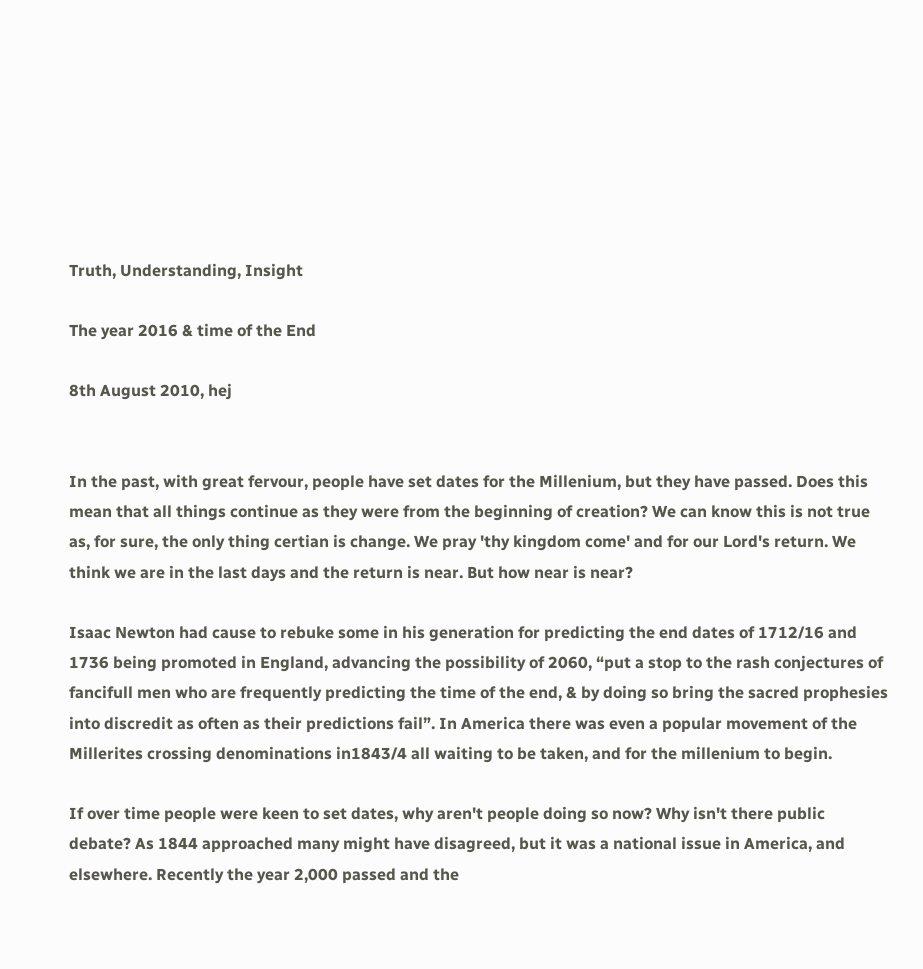Truth, Understanding, Insight

The year 2016 & time of the End

8th August 2010, hej


In the past, with great fervour, people have set dates for the Millenium, but they have passed. Does this mean that all things continue as they were from the beginning of creation? We can know this is not true as, for sure, the only thing certian is change. We pray 'thy kingdom come' and for our Lord's return. We think we are in the last days and the return is near. But how near is near?

Isaac Newton had cause to rebuke some in his generation for predicting the end dates of 1712/16 and 1736 being promoted in England, advancing the possibility of 2060, “put a stop to the rash conjectures of fancifull men who are frequently predicting the time of the end, & by doing so bring the sacred prophesies into discredit as often as their predictions fail”. In America there was even a popular movement of the Millerites crossing denominations in1843/4 all waiting to be taken, and for the millenium to begin.

If over time people were keen to set dates, why aren't people doing so now? Why isn't there public debate? As 1844 approached many might have disagreed, but it was a national issue in America, and elsewhere. Recently the year 2,000 passed and the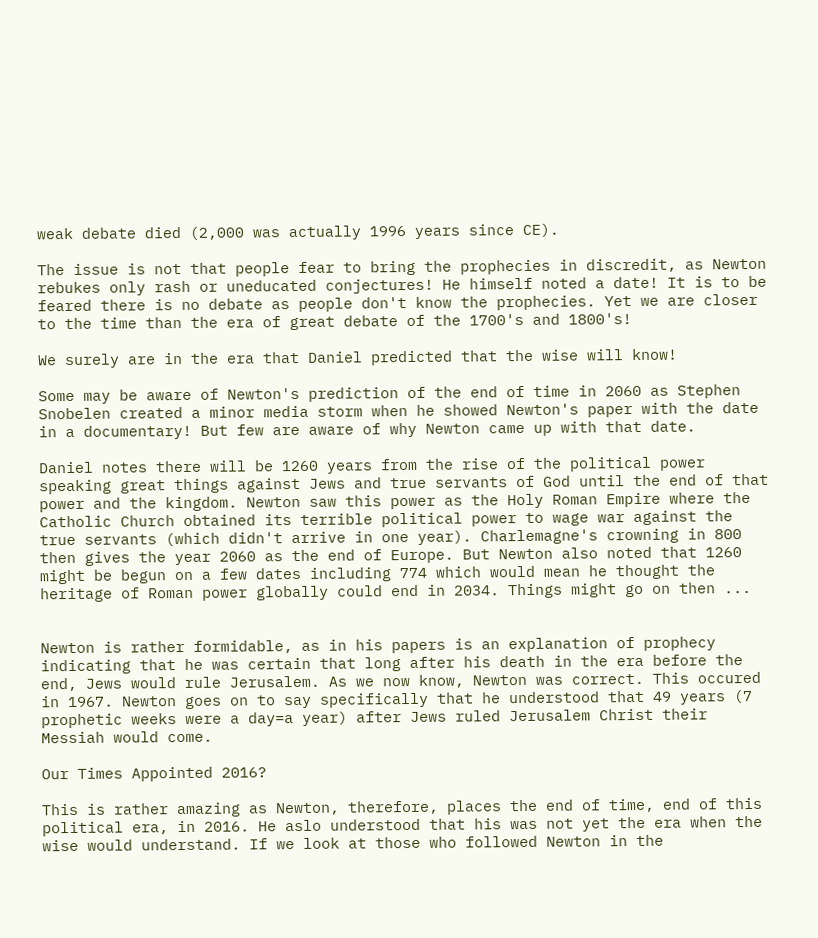weak debate died (2,000 was actually 1996 years since CE).

The issue is not that people fear to bring the prophecies in discredit, as Newton rebukes only rash or uneducated conjectures! He himself noted a date! It is to be feared there is no debate as people don't know the prophecies. Yet we are closer to the time than the era of great debate of the 1700's and 1800's!

We surely are in the era that Daniel predicted that the wise will know!

Some may be aware of Newton's prediction of the end of time in 2060 as Stephen Snobelen created a minor media storm when he showed Newton's paper with the date in a documentary! But few are aware of why Newton came up with that date.

Daniel notes there will be 1260 years from the rise of the political power speaking great things against Jews and true servants of God until the end of that power and the kingdom. Newton saw this power as the Holy Roman Empire where the Catholic Church obtained its terrible political power to wage war against the true servants (which didn't arrive in one year). Charlemagne's crowning in 800 then gives the year 2060 as the end of Europe. But Newton also noted that 1260 might be begun on a few dates including 774 which would mean he thought the heritage of Roman power globally could end in 2034. Things might go on then ...


Newton is rather formidable, as in his papers is an explanation of prophecy indicating that he was certain that long after his death in the era before the end, Jews would rule Jerusalem. As we now know, Newton was correct. This occured in 1967. Newton goes on to say specifically that he understood that 49 years (7 prophetic weeks were a day=a year) after Jews ruled Jerusalem Christ their Messiah would come.

Our Times Appointed 2016?

This is rather amazing as Newton, therefore, places the end of time, end of this political era, in 2016. He aslo understood that his was not yet the era when the wise would understand. If we look at those who followed Newton in the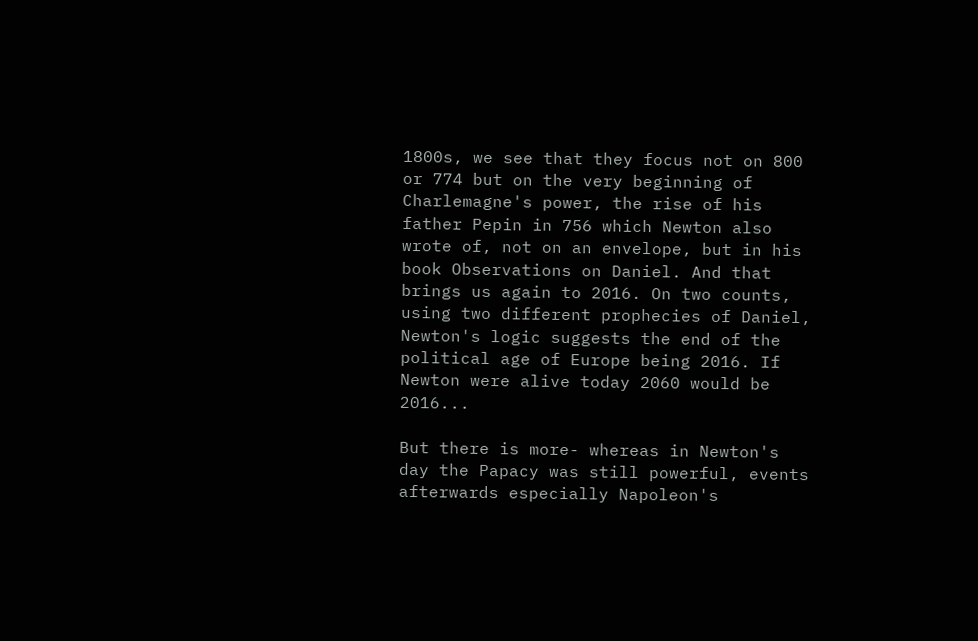1800s, we see that they focus not on 800 or 774 but on the very beginning of Charlemagne's power, the rise of his father Pepin in 756 which Newton also wrote of, not on an envelope, but in his book Observations on Daniel. And that brings us again to 2016. On two counts, using two different prophecies of Daniel, Newton's logic suggests the end of the political age of Europe being 2016. If Newton were alive today 2060 would be 2016...

But there is more- whereas in Newton's day the Papacy was still powerful, events afterwards especially Napoleon's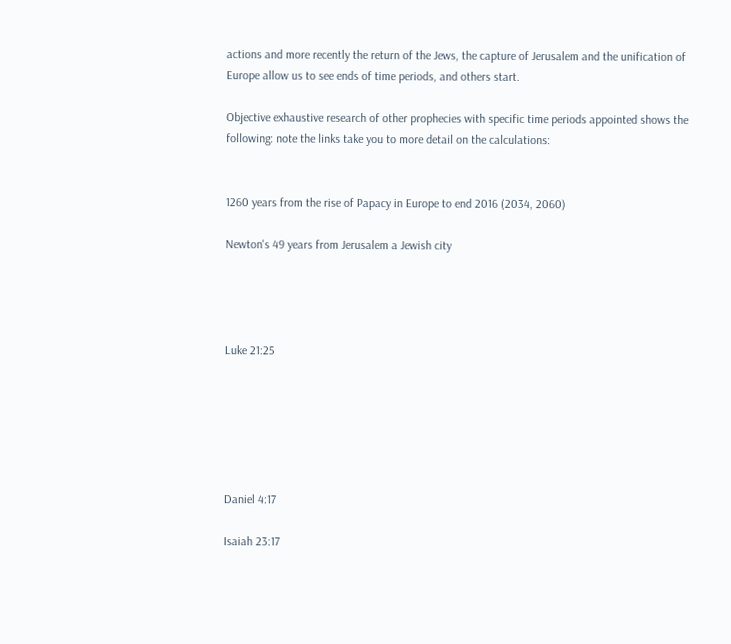actions and more recently the return of the Jews, the capture of Jerusalem and the unification of Europe allow us to see ends of time periods, and others start.

Objective exhaustive research of other prophecies with specific time periods appointed shows the following: note the links take you to more detail on the calculations:


1260 years from the rise of Papacy in Europe to end 2016 (2034, 2060)

Newton's 49 years from Jerusalem a Jewish city




Luke 21:25






Daniel 4:17

Isaiah 23:17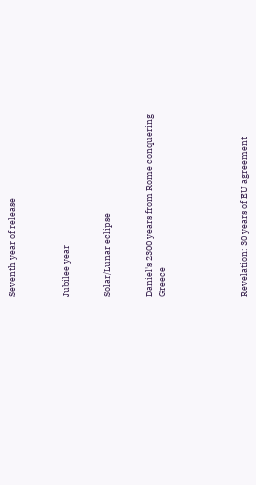Seventh year of release



Jubilee year


Solar/Lunar eclipse


Daniel's 2300 years from Rome conquering Greece





Revelation: 30 years of EU agreement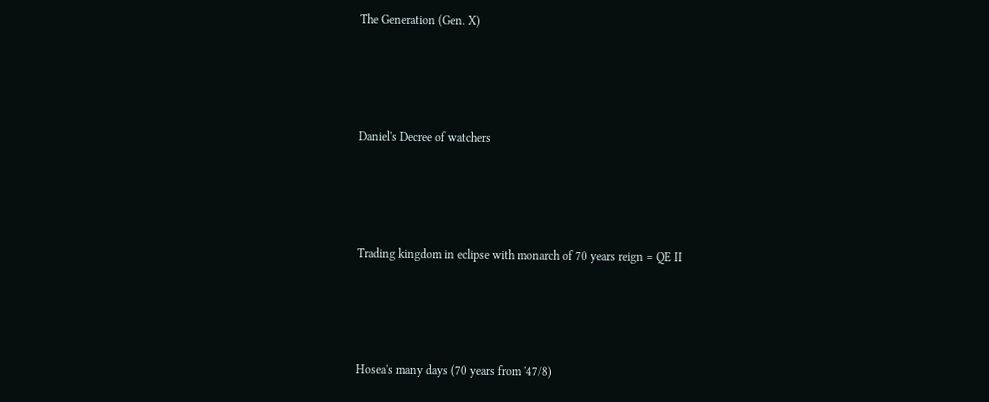The Generation (Gen. X)




Daniel's Decree of watchers




Trading kingdom in eclipse with monarch of 70 years reign = QE II




Hosea's many days (70 years from '47/8)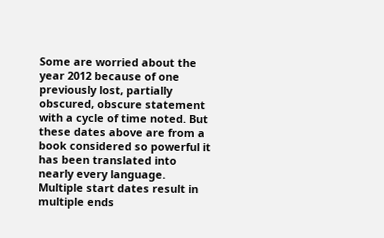Some are worried about the year 2012 because of one previously lost, partially obscured, obscure statement with a cycle of time noted. But these dates above are from a book considered so powerful it has been translated into nearly every language. Multiple start dates result in multiple ends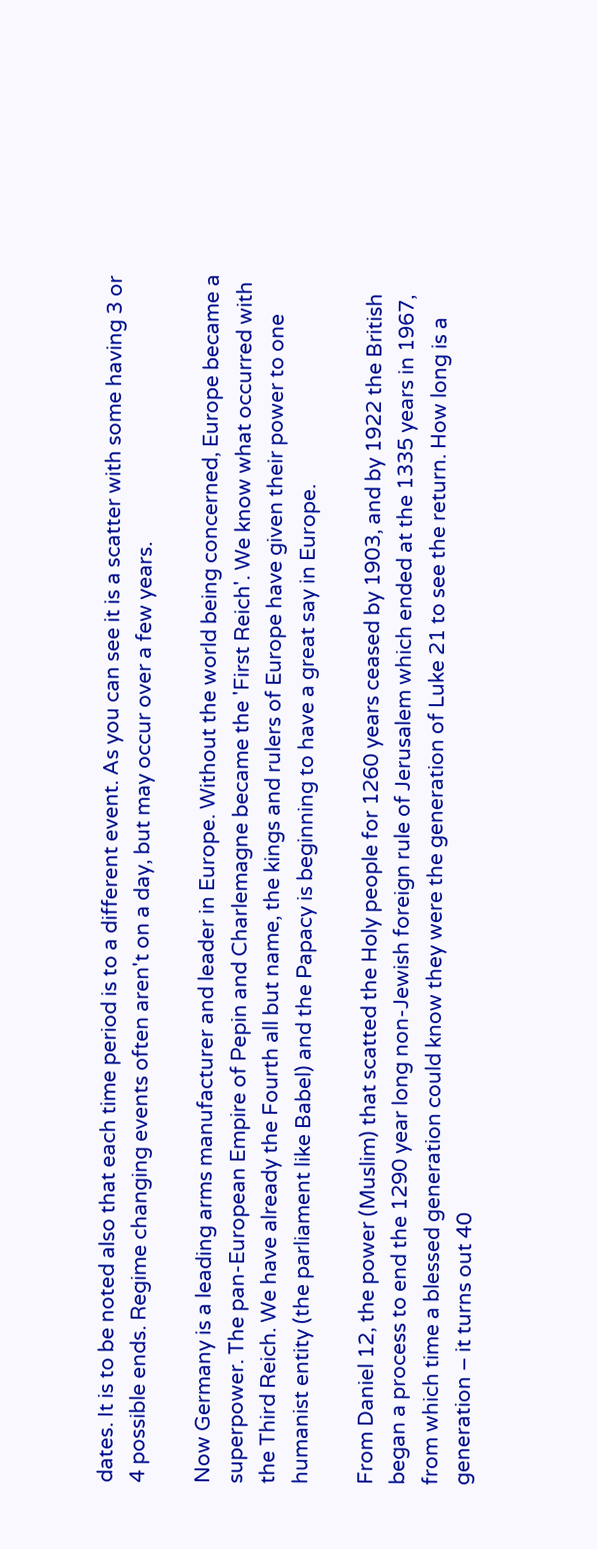dates. It is to be noted also that each time period is to a different event. As you can see it is a scatter with some having 3 or 4 possible ends. Regime changing events often aren't on a day, but may occur over a few years.

Now Germany is a leading arms manufacturer and leader in Europe. Without the world being concerned, Europe became a superpower. The pan-European Empire of Pepin and Charlemagne became the 'First Reich'. We know what occurred with the Third Reich. We have already the Fourth all but name, the kings and rulers of Europe have given their power to one humanist entity (the parliament like Babel) and the Papacy is beginning to have a great say in Europe.

From Daniel 12, the power (Muslim) that scatted the Holy people for 1260 years ceased by 1903, and by 1922 the British began a process to end the 1290 year long non-Jewish foreign rule of Jerusalem which ended at the 1335 years in 1967, from which time a blessed generation could know they were the generation of Luke 21 to see the return. How long is a generation – it turns out 40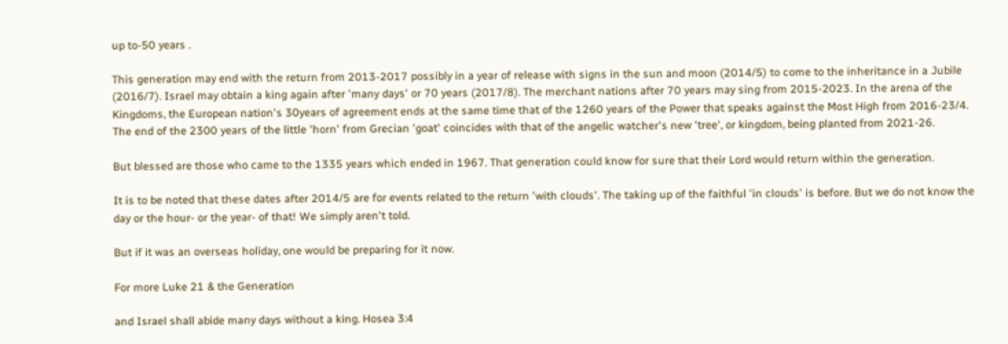up to-50 years .

This generation may end with the return from 2013-2017 possibly in a year of release with signs in the sun and moon (2014/5) to come to the inheritance in a Jubile (2016/7). Israel may obtain a king again after 'many days' or 70 years (2017/8). The merchant nations after 70 years may sing from 2015-2023. In the arena of the Kingdoms, the European nation's 30years of agreement ends at the same time that of the 1260 years of the Power that speaks against the Most High from 2016-23/4. The end of the 2300 years of the little 'horn' from Grecian 'goat' coincides with that of the angelic watcher's new 'tree', or kingdom, being planted from 2021-26.

But blessed are those who came to the 1335 years which ended in 1967. That generation could know for sure that their Lord would return within the generation.

It is to be noted that these dates after 2014/5 are for events related to the return 'with clouds'. The taking up of the faithful 'in clouds' is before. But we do not know the day or the hour- or the year- of that! We simply aren't told.

But if it was an overseas holiday, one would be preparing for it now.

For more Luke 21 & the Generation

and Israel shall abide many days without a king. Hosea 3:4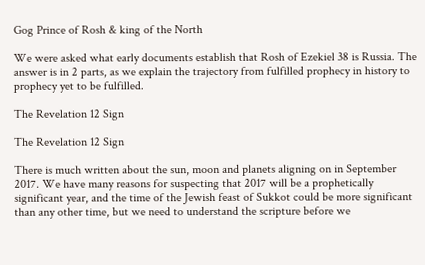Gog Prince of Rosh & king of the North

We were asked what early documents establish that Rosh of Ezekiel 38 is Russia. The answer is in 2 parts, as we explain the trajectory from fulfilled prophecy in history to prophecy yet to be fulfilled.

The Revelation 12 Sign

The Revelation 12 Sign

There is much written about the sun, moon and planets aligning on in September 2017. We have many reasons for suspecting that 2017 will be a prophetically significant year, and the time of the Jewish feast of Sukkot could be more significant than any other time, but we need to understand the scripture before we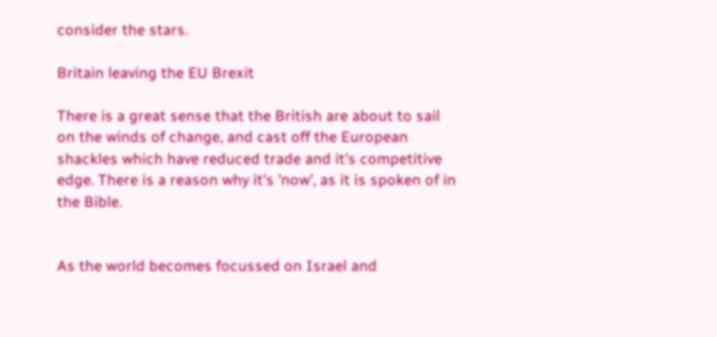consider the stars.

Britain leaving the EU Brexit

There is a great sense that the British are about to sail on the winds of change, and cast off the European shackles which have reduced trade and it's competitive edge. There is a reason why it's 'now', as it is spoken of in the Bible.


As the world becomes focussed on Israel and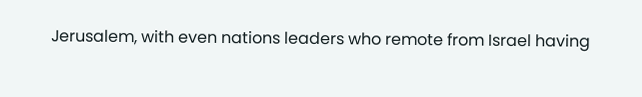Jerusalem, with even nations leaders who remote from Israel having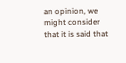an opinion, we might consider that it is said that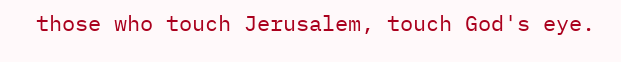those who touch Jerusalem, touch God's eye.